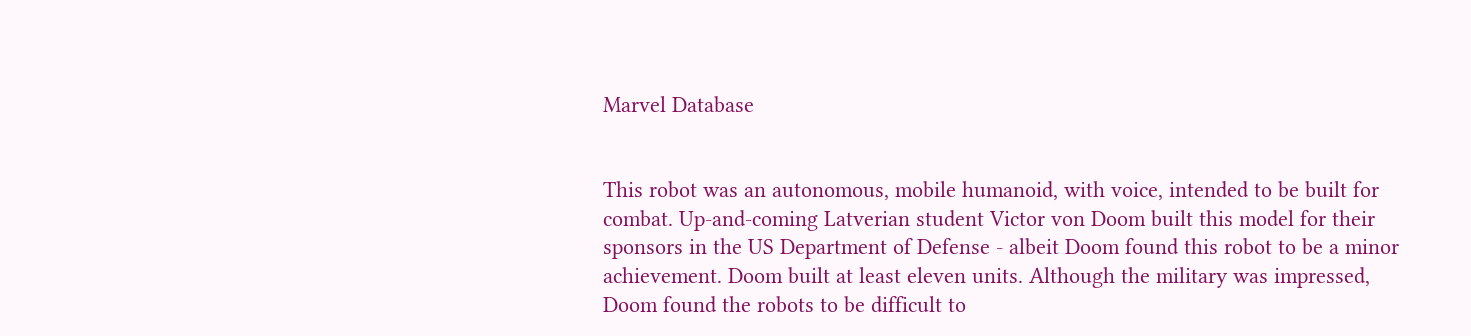Marvel Database


This robot was an autonomous, mobile humanoid, with voice, intended to be built for combat. Up-and-coming Latverian student Victor von Doom built this model for their sponsors in the US Department of Defense - albeit Doom found this robot to be a minor achievement. Doom built at least eleven units. Although the military was impressed, Doom found the robots to be difficult to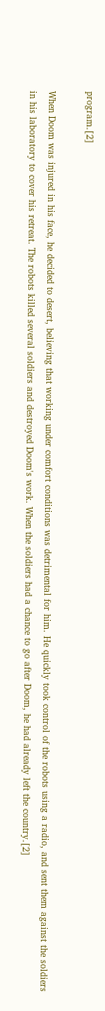program.[2]

When Doom was injured in his face, he decided to desert, believing that working under comfort conditions was detrimental for him. He quickly took control of the robots using a radio, and sent them against the soldiers in his laboratory to cover his retreat. The robots killed several soldiers and destroyed Doom's work. When the soldiers had a chance to go after Doom, he had already left the country.[2]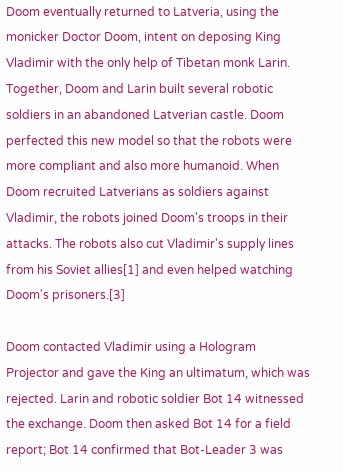Doom eventually returned to Latveria, using the monicker Doctor Doom, intent on deposing King Vladimir with the only help of Tibetan monk Larin. Together, Doom and Larin built several robotic soldiers in an abandoned Latverian castle. Doom perfected this new model so that the robots were more compliant and also more humanoid. When Doom recruited Latverians as soldiers against Vladimir, the robots joined Doom's troops in their attacks. The robots also cut Vladimir's supply lines from his Soviet allies[1] and even helped watching Doom's prisoners.[3]

Doom contacted Vladimir using a Hologram Projector and gave the King an ultimatum, which was rejected. Larin and robotic soldier Bot 14 witnessed the exchange. Doom then asked Bot 14 for a field report; Bot 14 confirmed that Bot-Leader 3 was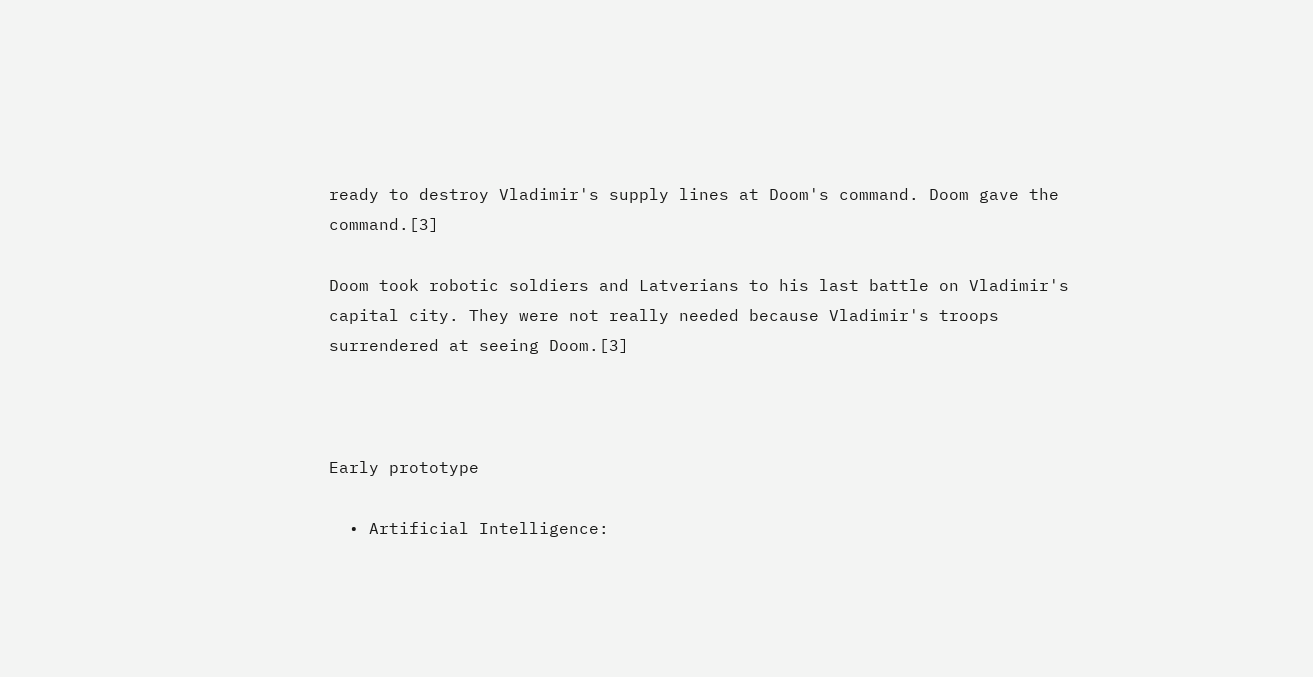ready to destroy Vladimir's supply lines at Doom's command. Doom gave the command.[3]

Doom took robotic soldiers and Latverians to his last battle on Vladimir's capital city. They were not really needed because Vladimir's troops surrendered at seeing Doom.[3]



Early prototype

  • Artificial Intelligence: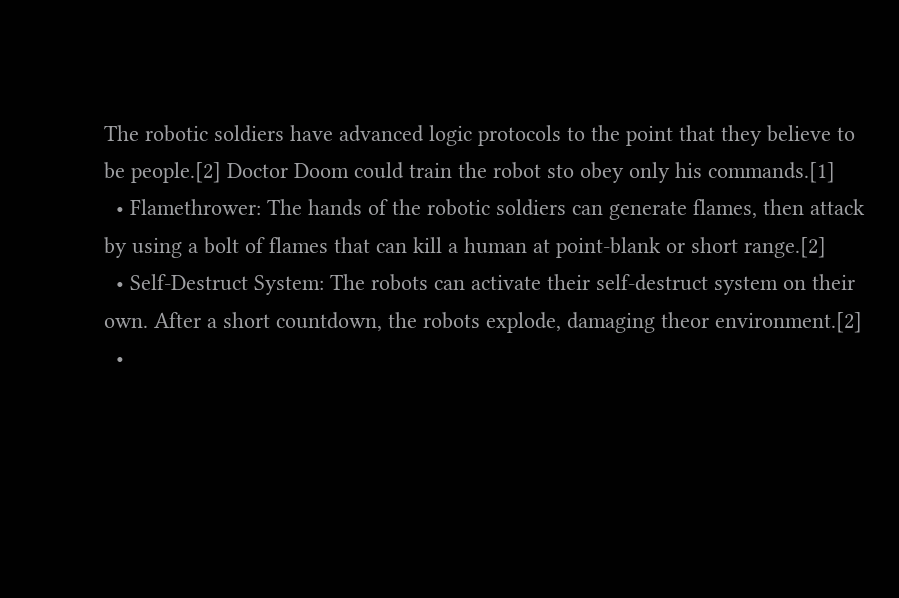The robotic soldiers have advanced logic protocols to the point that they believe to be people.[2] Doctor Doom could train the robot sto obey only his commands.[1]
  • Flamethrower: The hands of the robotic soldiers can generate flames, then attack by using a bolt of flames that can kill a human at point-blank or short range.[2]
  • Self-Destruct System: The robots can activate their self-destruct system on their own. After a short countdown, the robots explode, damaging theor environment.[2]
  •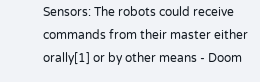Sensors: The robots could receive commands from their master either orally[1] or by other means - Doom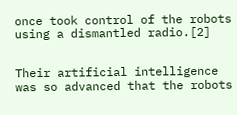once took control of the robots using a dismantled radio.[2]


Their artificial intelligence was so advanced that the robots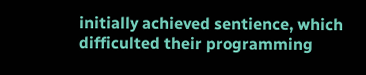initially achieved sentience, which difficulted their programming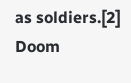as soldiers.[2] Doom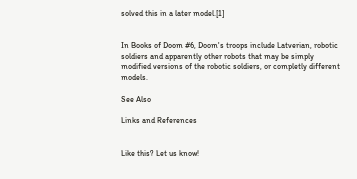solved this in a later model.[1]


In Books of Doom #6, Doom's troops include Latverian, robotic soldiers and apparently other robots that may be simply modified versions of the robotic soldiers, or completly different models.

See Also

Links and References


Like this? Let us know!